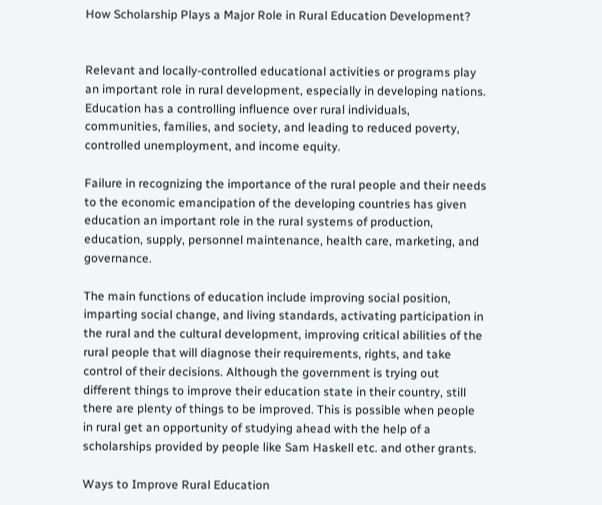How Scholarship Plays a Major Role in Rural Education Development?


Relevant and locally-controlled educational activities or programs play an important role in rural development, especially in developing nations. Education has a controlling influence over rural individuals, communities, families, and society, and leading to reduced poverty, controlled unemployment, and income equity.

Failure in recognizing the importance of the rural people and their needs to the economic emancipation of the developing countries has given education an important role in the rural systems of production, education, supply, personnel maintenance, health care, marketing, and governance.

The main functions of education include improving social position, imparting social change, and living standards, activating participation in the rural and the cultural development, improving critical abilities of the rural people that will diagnose their requirements, rights, and take control of their decisions. Although the government is trying out different things to improve their education state in their country, still there are plenty of things to be improved. This is possible when people in rural get an opportunity of studying ahead with the help of a scholarships provided by people like Sam Haskell etc. and other grants.

Ways to Improve Rural Education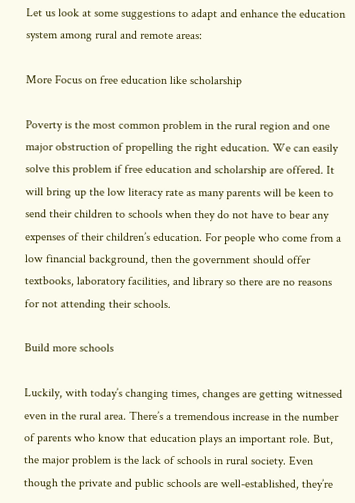Let us look at some suggestions to adapt and enhance the education system among rural and remote areas:

More Focus on free education like scholarship

Poverty is the most common problem in the rural region and one major obstruction of propelling the right education. We can easily solve this problem if free education and scholarship are offered. It will bring up the low literacy rate as many parents will be keen to send their children to schools when they do not have to bear any expenses of their children’s education. For people who come from a low financial background, then the government should offer textbooks, laboratory facilities, and library so there are no reasons for not attending their schools.

Build more schools

Luckily, with today’s changing times, changes are getting witnessed even in the rural area. There’s a tremendous increase in the number of parents who know that education plays an important role. But, the major problem is the lack of schools in rural society. Even though the private and public schools are well-established, they’re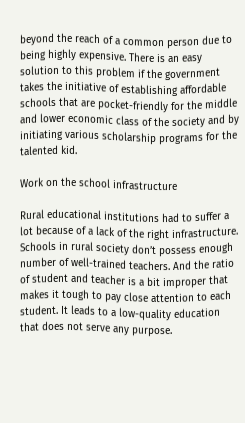beyond the reach of a common person due to being highly expensive. There is an easy solution to this problem if the government takes the initiative of establishing affordable schools that are pocket-friendly for the middle and lower economic class of the society and by initiating various scholarship programs for the talented kid.

Work on the school infrastructure

Rural educational institutions had to suffer a lot because of a lack of the right infrastructure. Schools in rural society don’t possess enough number of well-trained teachers. And the ratio of student and teacher is a bit improper that makes it tough to pay close attention to each student. It leads to a low-quality education that does not serve any purpose.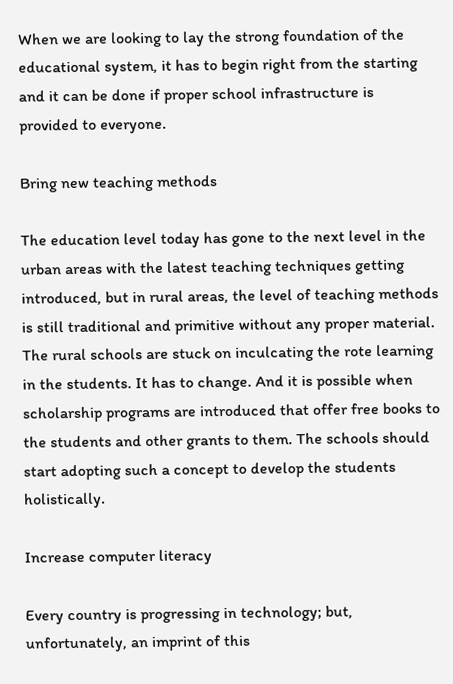When we are looking to lay the strong foundation of the educational system, it has to begin right from the starting and it can be done if proper school infrastructure is provided to everyone.

Bring new teaching methods

The education level today has gone to the next level in the urban areas with the latest teaching techniques getting introduced, but in rural areas, the level of teaching methods is still traditional and primitive without any proper material. The rural schools are stuck on inculcating the rote learning in the students. It has to change. And it is possible when scholarship programs are introduced that offer free books to the students and other grants to them. The schools should start adopting such a concept to develop the students holistically.

Increase computer literacy

Every country is progressing in technology; but, unfortunately, an imprint of this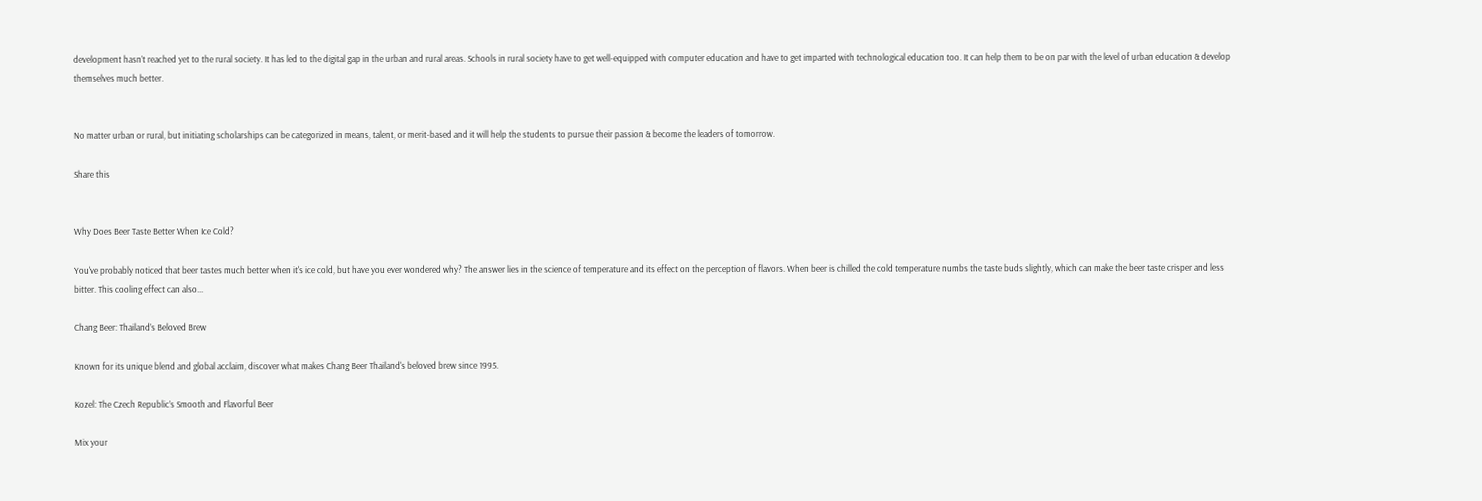development hasn’t reached yet to the rural society. It has led to the digital gap in the urban and rural areas. Schools in rural society have to get well-equipped with computer education and have to get imparted with technological education too. It can help them to be on par with the level of urban education & develop themselves much better.


No matter urban or rural, but initiating scholarships can be categorized in means, talent, or merit-based and it will help the students to pursue their passion & become the leaders of tomorrow.

Share this


Why Does Beer Taste Better When Ice Cold?

You've probably noticed that beer tastes much better when it's ice cold, but have you ever wondered why? The answer lies in the science of temperature and its effect on the perception of flavors. When beer is chilled the cold temperature numbs the taste buds slightly, which can make the beer taste crisper and less bitter. This cooling effect can also...

Chang Beer: Thailand’s Beloved Brew

Known for its unique blend and global acclaim, discover what makes Chang Beer Thailand's beloved brew since 1995.

Kozel: The Czech Republic’s Smooth and Flavorful Beer

Mix your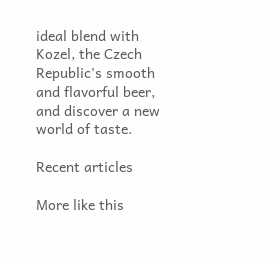ideal blend with Kozel, the Czech Republic's smooth and flavorful beer, and discover a new world of taste.

Recent articles

More like this